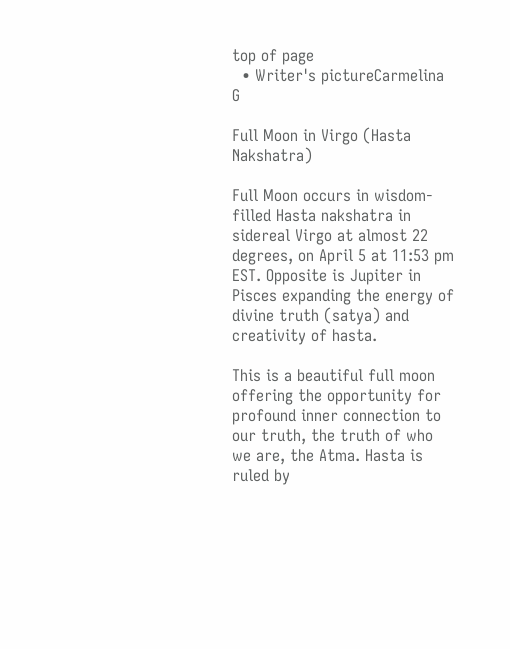top of page
  • Writer's pictureCarmelina G

Full Moon in Virgo (Hasta Nakshatra)

Full Moon occurs in wisdom-filled Hasta nakshatra in sidereal Virgo at almost 22 degrees, on April 5 at 11:53 pm EST. Opposite is Jupiter in Pisces expanding the energy of divine truth (satya) and creativity of hasta.

This is a beautiful full moon offering the opportunity for profound inner connection to our truth, the truth of who we are, the Atma. Hasta is ruled by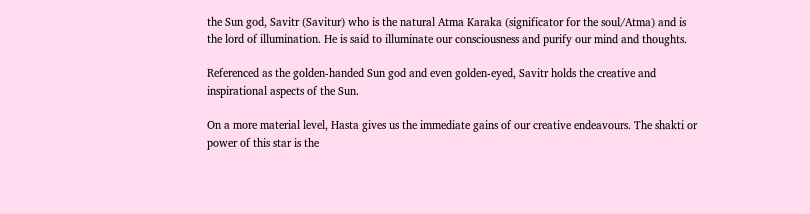the Sun god, Savitr (Savitur) who is the natural Atma Karaka (significator for the soul/Atma) and is the lord of illumination. He is said to illuminate our consciousness and purify our mind and thoughts.

Referenced as the golden-handed Sun god and even golden-eyed, Savitr holds the creative and inspirational aspects of the Sun.

On a more material level, Hasta gives us the immediate gains of our creative endeavours. The shakti or power of this star is the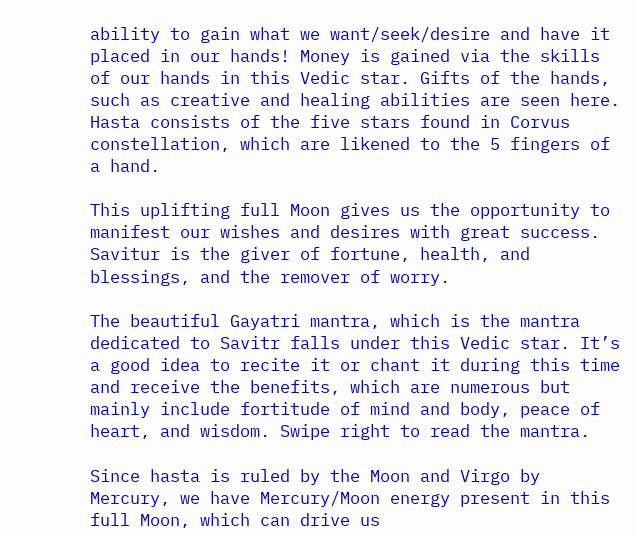ability to gain what we want/seek/desire and have it placed in our hands! Money is gained via the skills of our hands in this Vedic star. Gifts of the hands, such as creative and healing abilities are seen here. Hasta consists of the five stars found in Corvus constellation, which are likened to the 5 fingers of a hand.

This uplifting full Moon gives us the opportunity to manifest our wishes and desires with great success. Savitur is the giver of fortune, health, and blessings, and the remover of worry.

The beautiful Gayatri mantra, which is the mantra dedicated to Savitr falls under this Vedic star. It’s a good idea to recite it or chant it during this time and receive the benefits, which are numerous but mainly include fortitude of mind and body, peace of heart, and wisdom. Swipe right to read the mantra.

Since hasta is ruled by the Moon and Virgo by Mercury, we have Mercury/Moon energy present in this full Moon, which can drive us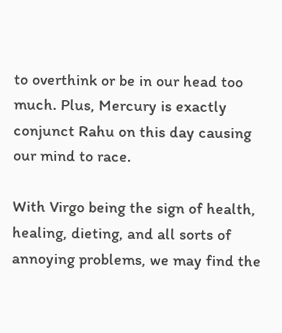to overthink or be in our head too much. Plus, Mercury is exactly conjunct Rahu on this day causing our mind to race.

With Virgo being the sign of health, healing, dieting, and all sorts of annoying problems, we may find the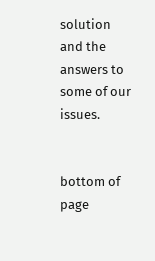solution and the answers to some of our issues.


bottom of page